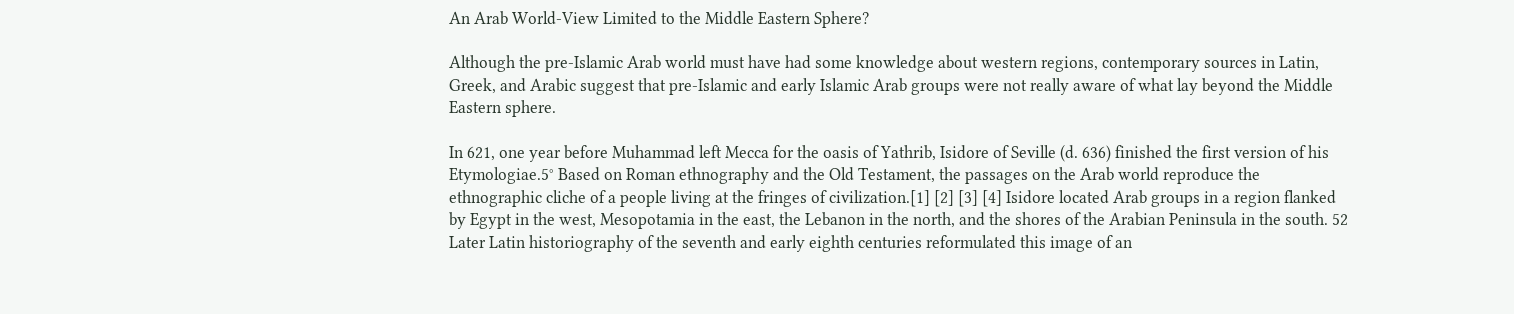An Arab World-View Limited to the Middle Eastern Sphere?

Although the pre-Islamic Arab world must have had some knowledge about western regions, contemporary sources in Latin, Greek, and Arabic suggest that pre-Islamic and early Islamic Arab groups were not really aware of what lay beyond the Middle Eastern sphere.

In 621, one year before Muhammad left Mecca for the oasis of Yathrib, Isidore of Seville (d. 636) finished the first version of his Etymologiae.5° Based on Roman ethnography and the Old Testament, the passages on the Arab world reproduce the ethnographic cliche of a people living at the fringes of civilization.[1] [2] [3] [4] Isidore located Arab groups in a region flanked by Egypt in the west, Mesopotamia in the east, the Lebanon in the north, and the shores of the Arabian Peninsula in the south. 52 Later Latin historiography of the seventh and early eighth centuries reformulated this image of an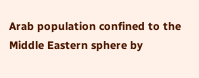Arab population confined to the Middle Eastern sphere by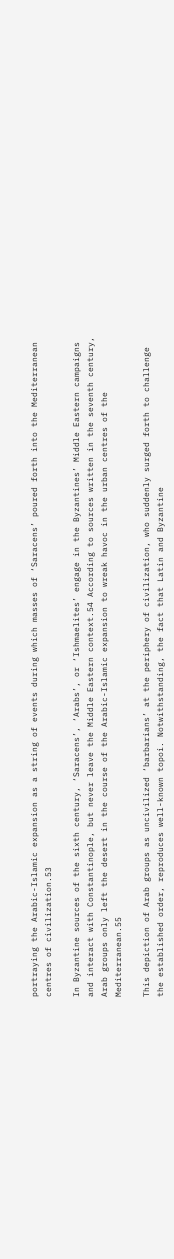portraying the Arabic-Islamic expansion as a string of events during which masses of ‘Saracens’ poured forth into the Mediterranean centres of civilization.53

In Byzantine sources of the sixth century, ‘Saracens’, ‘Arabs’, or ‘Ishmaelites’ engage in the Byzantines’ Middle Eastern campaigns and interact with Constantinople, but never leave the Middle Eastern context.54 According to sources written in the seventh century, Arab groups only left the desert in the course of the Arabic-Islamic expansion to wreak havoc in the urban centres of the Mediterranean.55

This depiction of Arab groups as uncivilized ‘barbarians’ at the periphery of civilization, who suddenly surged forth to challenge the established order, reproduces well-known topoi. Notwithstanding, the fact that Latin and Byzantine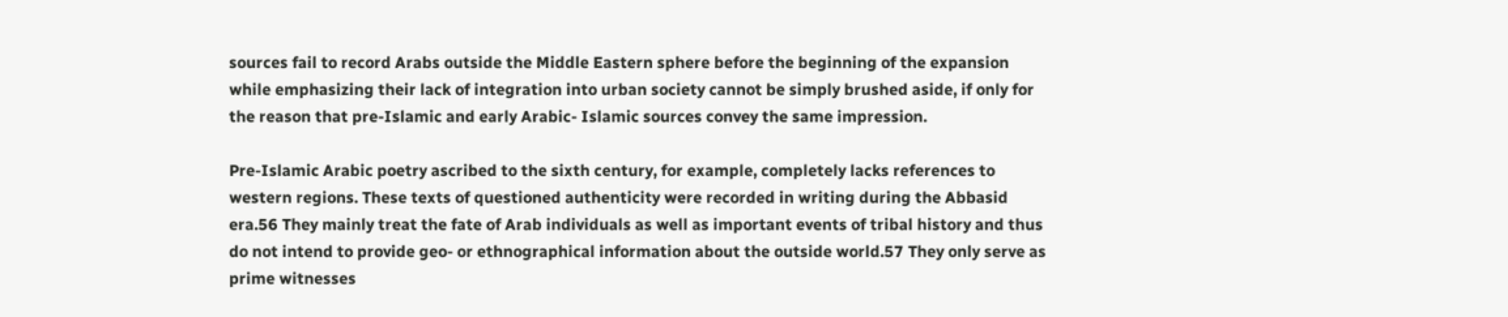sources fail to record Arabs outside the Middle Eastern sphere before the beginning of the expansion while emphasizing their lack of integration into urban society cannot be simply brushed aside, if only for the reason that pre-Islamic and early Arabic- Islamic sources convey the same impression.

Pre-Islamic Arabic poetry ascribed to the sixth century, for example, completely lacks references to western regions. These texts of questioned authenticity were recorded in writing during the Abbasid era.56 They mainly treat the fate of Arab individuals as well as important events of tribal history and thus do not intend to provide geo- or ethnographical information about the outside world.57 They only serve as prime witnesses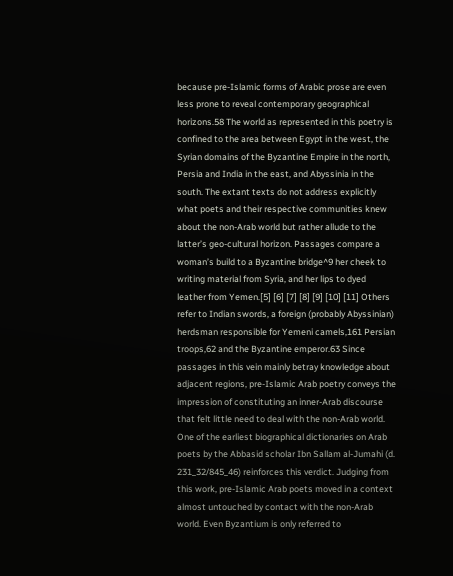because pre-Islamic forms of Arabic prose are even less prone to reveal contemporary geographical horizons.58 The world as represented in this poetry is confined to the area between Egypt in the west, the Syrian domains of the Byzantine Empire in the north, Persia and India in the east, and Abyssinia in the south. The extant texts do not address explicitly what poets and their respective communities knew about the non-Arab world but rather allude to the latter’s geo-cultural horizon. Passages compare a woman’s build to a Byzantine bridge^9 her cheek to writing material from Syria, and her lips to dyed leather from Yemen.[5] [6] [7] [8] [9] [10] [11] Others refer to Indian swords, a foreign (probably Abyssinian) herdsman responsible for Yemeni camels,161 Persian troops,62 and the Byzantine emperor.63 Since passages in this vein mainly betray knowledge about adjacent regions, pre-Islamic Arab poetry conveys the impression of constituting an inner-Arab discourse that felt little need to deal with the non-Arab world. One of the earliest biographical dictionaries on Arab poets by the Abbasid scholar Ibn Sallam al-Jumahi (d. 231_32/845_46) reinforces this verdict. Judging from this work, pre-Islamic Arab poets moved in a context almost untouched by contact with the non-Arab world. Even Byzantium is only referred to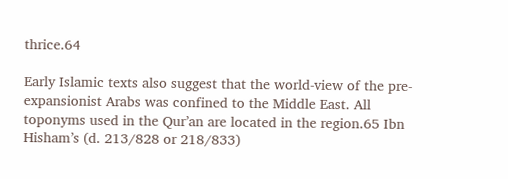thrice.64

Early Islamic texts also suggest that the world-view of the pre-expansionist Arabs was confined to the Middle East. All toponyms used in the Qur’an are located in the region.65 Ibn Hisham’s (d. 213/828 or 218/833)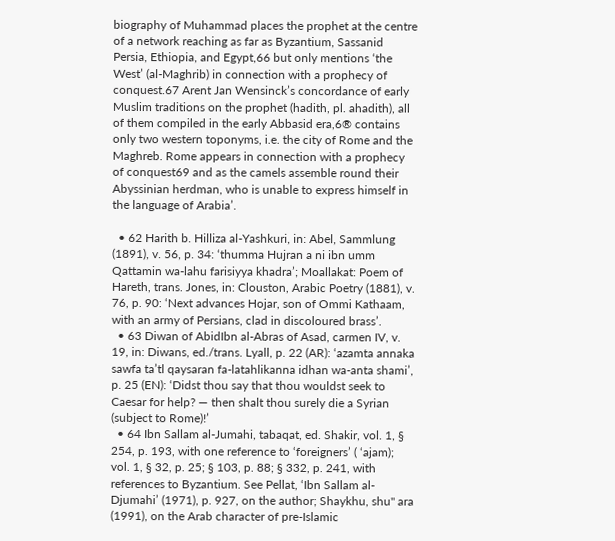biography of Muhammad places the prophet at the centre of a network reaching as far as Byzantium, Sassanid Persia, Ethiopia, and Egypt,66 but only mentions ‘the West’ (al-Maghrib) in connection with a prophecy of conquest.67 Arent Jan Wensinck’s concordance of early Muslim traditions on the prophet (hadith, pl. ahadith), all of them compiled in the early Abbasid era,6® contains only two western toponyms, i.e. the city of Rome and the Maghreb. Rome appears in connection with a prophecy of conquest69 and as the camels assemble round their Abyssinian herdman, who is unable to express himself in the language of Arabia’.

  • 62 Harith b. Hilliza al-Yashkuri, in: Abel, Sammlung (1891), v. 56, p. 34: ‘thumma Hujran a ni ibn umm Qattamin wa-lahu farisiyya khadra’; Moallakat: Poem of Hareth, trans. Jones, in: Clouston, Arabic Poetry (1881), v. 76, p. 90: ‘Next advances Hojar, son of Ommi Kathaam, with an army of Persians, clad in discoloured brass’.
  • 63 Diwan of AbidIbn al-Abras of Asad, carmen IV, v. 19, in: Diwans, ed./trans. Lyall, p. 22 (AR): ‘azamta annaka sawfa ta’tl qaysaran fa-latahlikanna idhan wa-anta shami’, p. 25 (EN): ‘Didst thou say that thou wouldst seek to Caesar for help? — then shalt thou surely die a Syrian (subject to Rome)!’
  • 64 Ibn Sallam al-Jumahi, tabaqat, ed. Shakir, vol. 1, § 254, p. 193, with one reference to ‘foreigners’ ( ‘ajam); vol. 1, § 32, p. 25; § 103, p. 88; § 332, p. 241, with references to Byzantium. See Pellat, ‘Ibn Sallam al-Djumahi’ (1971), p. 927, on the author; Shaykhu, shu'' ara (1991), on the Arab character of pre-Islamic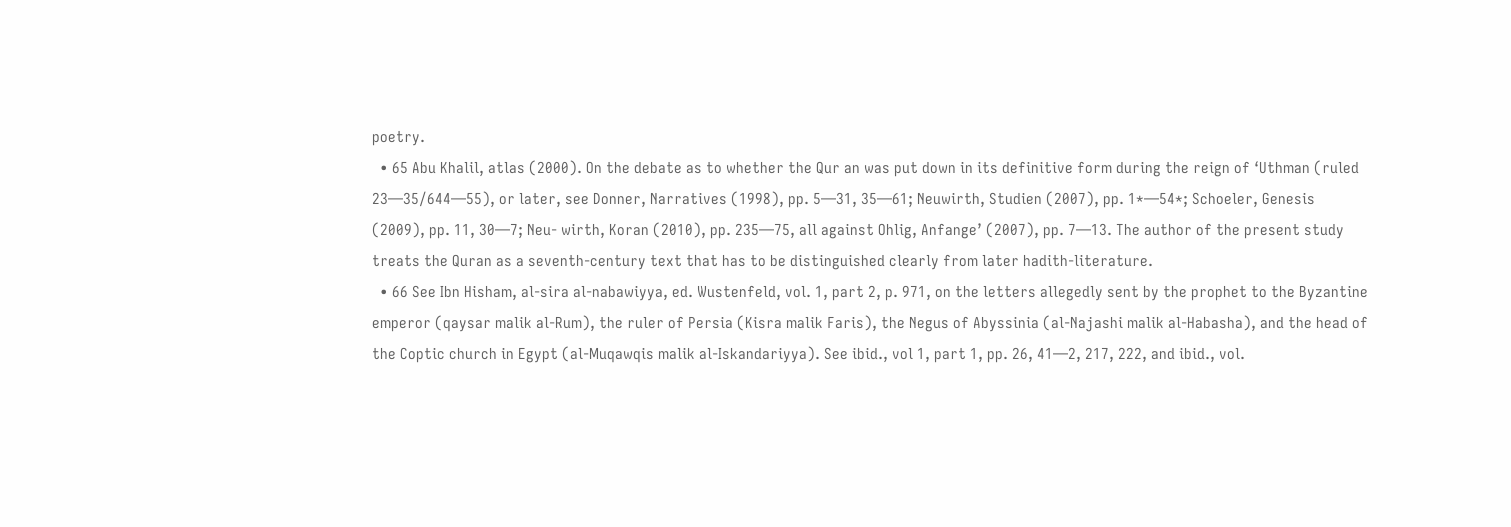poetry.
  • 65 Abu Khalil, atlas (2000). On the debate as to whether the Qur an was put down in its definitive form during the reign of ‘Uthman (ruled 23—35/644—55), or later, see Donner, Narratives (1998), pp. 5—31, 35—61; Neuwirth, Studien (2007), pp. 1*—54*; Schoeler, Genesis (2009), pp. 11, 30—7; Neu- wirth, Koran (2010), pp. 235—75, all against Ohlig, Anfange’ (2007), pp. 7—13. The author of the present study treats the Quran as a seventh-century text that has to be distinguished clearly from later hadith-literature.
  • 66 See Ibn Hisham, al-sira al-nabawiyya, ed. Wustenfeld, vol. 1, part 2, p. 971, on the letters allegedly sent by the prophet to the Byzantine emperor (qaysar malik al-Rum), the ruler of Persia (Kisra malik Faris), the Negus of Abyssinia (al-Najashi malik al-Habasha), and the head of the Coptic church in Egypt (al-Muqawqis malik al-Iskandariyya). See ibid., vol 1, part 1, pp. 26, 41—2, 217, 222, and ibid., vol.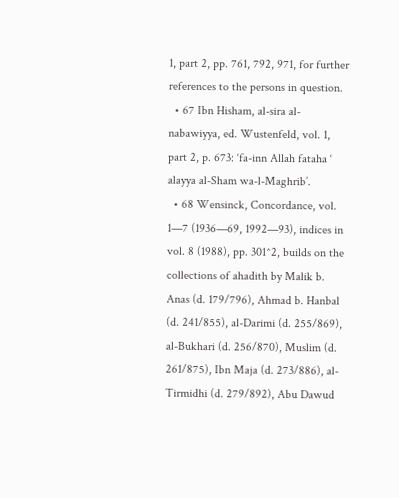1, part 2, pp. 761, 792, 971, for further references to the persons in question.
  • 67 Ibn Hisham, al-sira al-nabawiyya, ed. Wustenfeld, vol. 1, part 2, p. 673: ‘fa-inn Allah fataha ‘ alayya al-Sham wa-l-Maghrib’.
  • 68 Wensinck, Concordance, vol. 1—7 (1936—69, 1992—93), indices in vol. 8 (1988), pp. 301^2, builds on the collections of ahadith by Malik b. Anas (d. 179/796), Ahmad b. Hanbal (d. 241/855), al-Darimi (d. 255/869), al-Bukhari (d. 256/870), Muslim (d. 261/875), Ibn Maja (d. 273/886), al-Tirmidhi (d. 279/892), Abu Dawud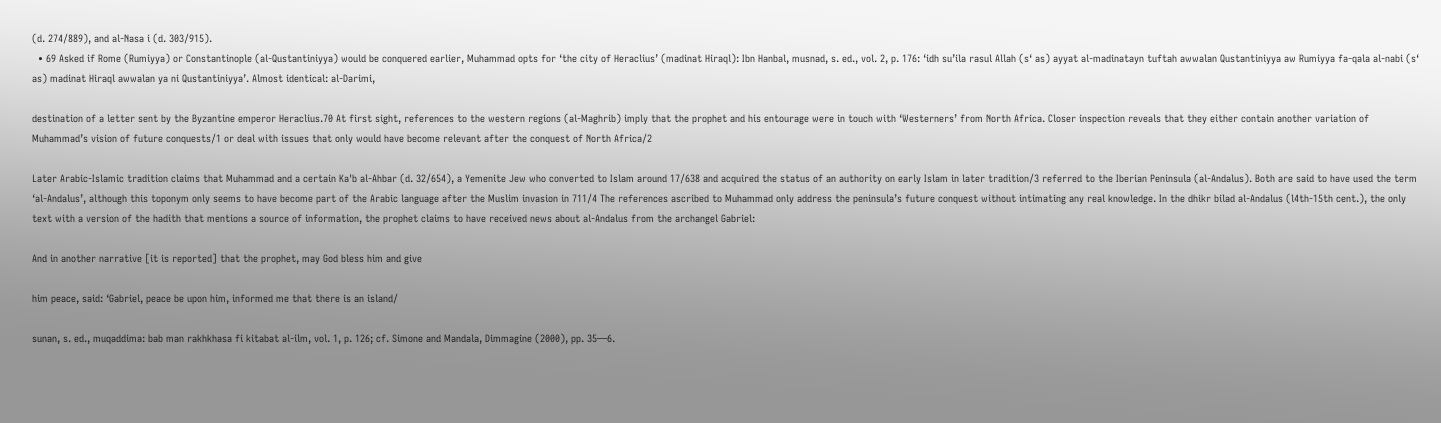(d. 274/889), and al-Nasa i (d. 303/915).
  • 69 Asked if Rome (Rumiyya) or Constantinople (al-Qustantiniyya) would be conquered earlier, Muhammad opts for ‘the city of Heraclius’ (madinat Hiraql): Ibn Hanbal, musnad, s. ed., vol. 2, p. 176: ‘idh su’ila rasul Allah (s‘ as) ayyat al-madinatayn tuftah awwalan Qustantiniyya aw Rumiyya fa-qala al-nabi (s‘ as) madinat Hiraql awwalan ya ni Qustantiniyya’. Almost identical: al-Darimi,

destination of a letter sent by the Byzantine emperor Heraclius.70 At first sight, references to the western regions (al-Maghrib) imply that the prophet and his entourage were in touch with ‘Westerners’ from North Africa. Closer inspection reveals that they either contain another variation of Muhammad’s vision of future conquests/1 or deal with issues that only would have become relevant after the conquest of North Africa/2

Later Arabic-Islamic tradition claims that Muhammad and a certain Ka'b al-Ahbar (d. 32/654), a Yemenite Jew who converted to Islam around 17/638 and acquired the status of an authority on early Islam in later tradition/3 referred to the Iberian Peninsula (al-Andalus). Both are said to have used the term ‘al-Andalus’, although this toponym only seems to have become part of the Arabic language after the Muslim invasion in 711/4 The references ascribed to Muhammad only address the peninsula’s future conquest without intimating any real knowledge. In the dhikr bilad al-Andalus (l4th-15th cent.), the only text with a version of the hadith that mentions a source of information, the prophet claims to have received news about al-Andalus from the archangel Gabriel:

And in another narrative [it is reported] that the prophet, may God bless him and give

him peace, said: ‘Gabriel, peace be upon him, informed me that there is an island/

sunan, s. ed., muqaddima: bab man rakhkhasa fi kitabat al-ilm, vol. 1, p. 126; cf. Simone and Mandala, Dimmagine (2000), pp. 35—6.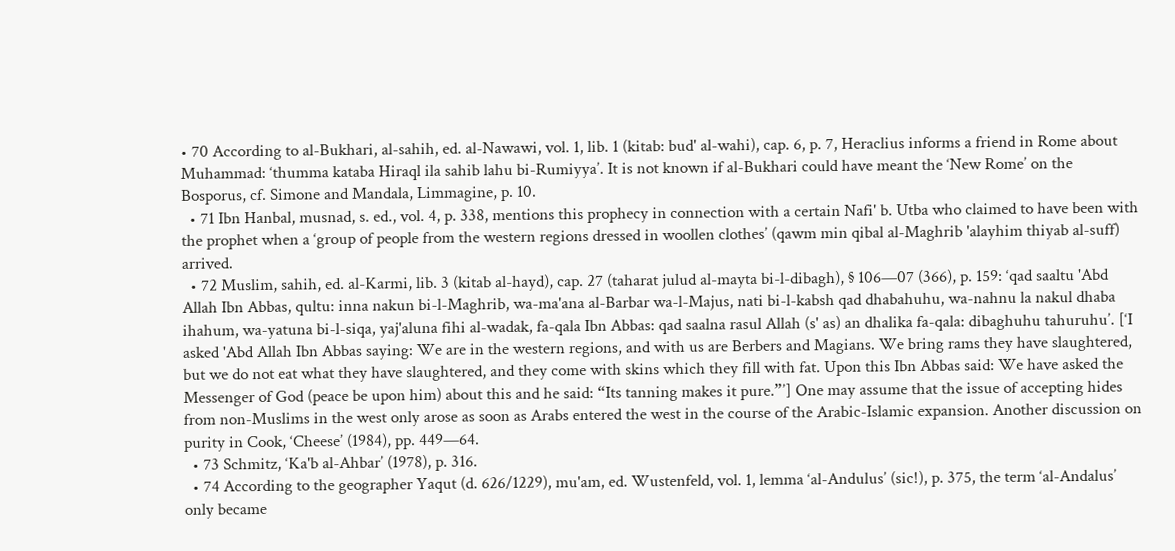• 70 According to al-Bukhari, al-sahih, ed. al-Nawawi, vol. 1, lib. 1 (kitab: bud' al-wahi), cap. 6, p. 7, Heraclius informs a friend in Rome about Muhammad: ‘thumma kataba Hiraql ila sahib lahu bi-Rumiyya’. It is not known if al-Bukhari could have meant the ‘New Rome’ on the Bosporus, cf. Simone and Mandala, Limmagine, p. 10.
  • 71 Ibn Hanbal, musnad, s. ed., vol. 4, p. 338, mentions this prophecy in connection with a certain Nafi' b. Utba who claimed to have been with the prophet when a ‘group of people from the western regions dressed in woollen clothes’ (qawm min qibal al-Maghrib 'alayhim thiyab al-suff) arrived.
  • 72 Muslim, sahih, ed. al-Karmi, lib. 3 (kitab al-hayd), cap. 27 (taharat julud al-mayta bi-l-dibagh), § 106—07 (366), p. 159: ‘qad saaltu 'Abd Allah Ibn Abbas, qultu: inna nakun bi-l-Maghrib, wa-ma'ana al-Barbar wa-l-Majus, nati bi-l-kabsh qad dhabahuhu, wa-nahnu la nakul dhaba ihahum, wa-yatuna bi-l-siqa, yaj'aluna fihi al-wadak, fa-qala Ibn Abbas: qad saalna rasul Allah (s' as) an dhalika fa-qala: dibaghuhu tahuruhu’. [‘I asked 'Abd Allah Ibn Abbas saying: We are in the western regions, and with us are Berbers and Magians. We bring rams they have slaughtered, but we do not eat what they have slaughtered, and they come with skins which they fill with fat. Upon this Ibn Abbas said: We have asked the Messenger of God (peace be upon him) about this and he said: “Its tanning makes it pure.”’] One may assume that the issue of accepting hides from non-Muslims in the west only arose as soon as Arabs entered the west in the course of the Arabic-Islamic expansion. Another discussion on purity in Cook, ‘Cheese’ (1984), pp. 449—64.
  • 73 Schmitz, ‘Ka'b al-Ahbar’ (1978), p. 316.
  • 74 According to the geographer Yaqut (d. 626/1229), mu'am, ed. Wustenfeld, vol. 1, lemma ‘al-Andulus’ (sic!), p. 375, the term ‘al-Andalus’ only became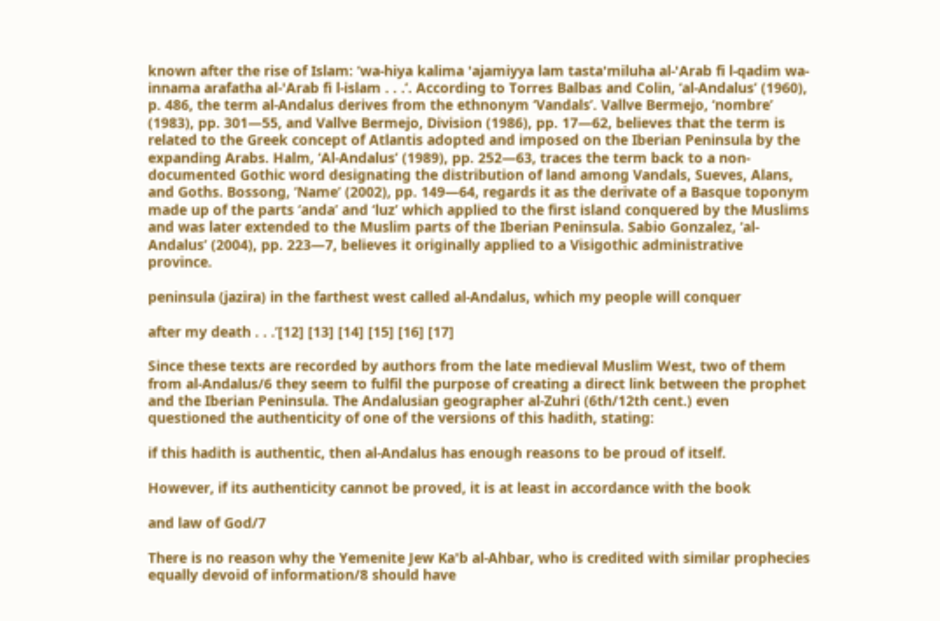known after the rise of Islam: ‘wa-hiya kalima 'ajamiyya lam tasta'miluha al-'Arab fi l-qadim wa-innama arafatha al-'Arab fi l-islam . . .’. According to Torres Balbas and Colin, ‘al-Andalus’ (1960), p. 486, the term al-Andalus derives from the ethnonym ‘Vandals’. Vallve Bermejo, ‘nombre’ (1983), pp. 301—55, and Vallve Bermejo, Division (1986), pp. 17—62, believes that the term is related to the Greek concept of Atlantis adopted and imposed on the Iberian Peninsula by the expanding Arabs. Halm, ‘Al-Andalus’ (1989), pp. 252—63, traces the term back to a non-documented Gothic word designating the distribution of land among Vandals, Sueves, Alans, and Goths. Bossong, ‘Name’ (2002), pp. 149—64, regards it as the derivate of a Basque toponym made up of the parts ‘anda’ and ‘luz’ which applied to the first island conquered by the Muslims and was later extended to the Muslim parts of the Iberian Peninsula. Sabio Gonzalez, ‘al-Andalus’ (2004), pp. 223—7, believes it originally applied to a Visigothic administrative province.

peninsula (jazira) in the farthest west called al-Andalus, which my people will conquer

after my death . . .’[12] [13] [14] [15] [16] [17]

Since these texts are recorded by authors from the late medieval Muslim West, two of them from al-Andalus/6 they seem to fulfil the purpose of creating a direct link between the prophet and the Iberian Peninsula. The Andalusian geographer al-Zuhri (6th/12th cent.) even questioned the authenticity of one of the versions of this hadith, stating:

if this hadith is authentic, then al-Andalus has enough reasons to be proud of itself.

However, if its authenticity cannot be proved, it is at least in accordance with the book

and law of God/7

There is no reason why the Yemenite Jew Ka'b al-Ahbar, who is credited with similar prophecies equally devoid of information/8 should have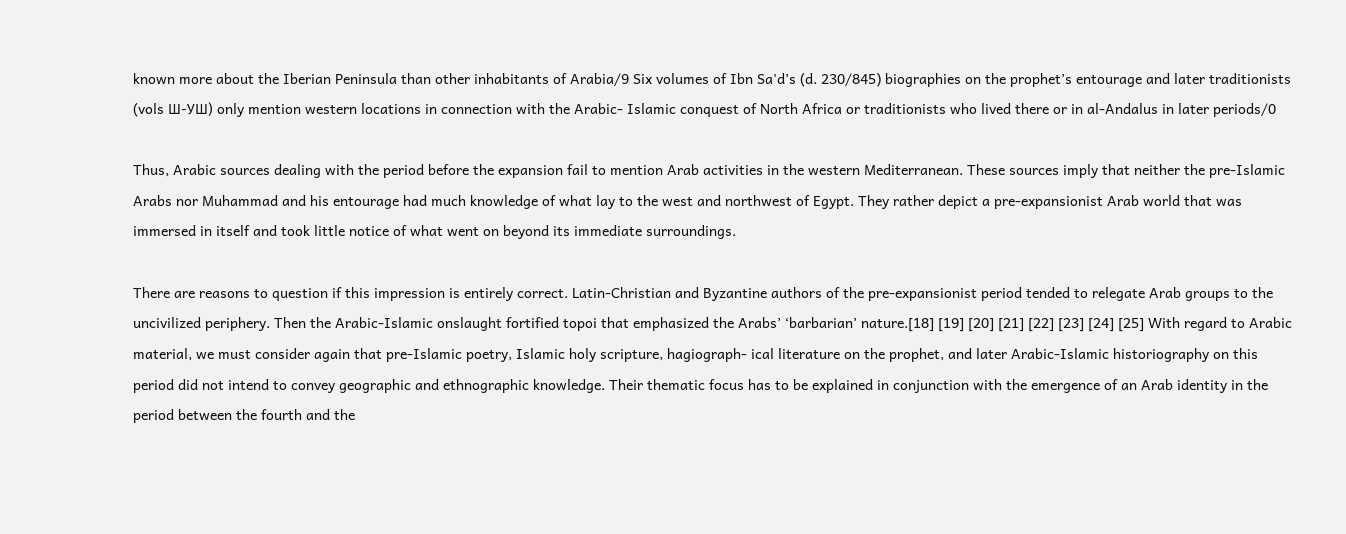known more about the Iberian Peninsula than other inhabitants of Arabia/9 Six volumes of Ibn Sa'd’s (d. 230/845) biographies on the prophet’s entourage and later traditionists (vols Ш-УШ) only mention western locations in connection with the Arabic- Islamic conquest of North Africa or traditionists who lived there or in al-Andalus in later periods/0

Thus, Arabic sources dealing with the period before the expansion fail to mention Arab activities in the western Mediterranean. These sources imply that neither the pre-Islamic Arabs nor Muhammad and his entourage had much knowledge of what lay to the west and northwest of Egypt. They rather depict a pre-expansionist Arab world that was immersed in itself and took little notice of what went on beyond its immediate surroundings.

There are reasons to question if this impression is entirely correct. Latin-Christian and Byzantine authors of the pre-expansionist period tended to relegate Arab groups to the uncivilized periphery. Then the Arabic-Islamic onslaught fortified topoi that emphasized the Arabs’ ‘barbarian’ nature.[18] [19] [20] [21] [22] [23] [24] [25] With regard to Arabic material, we must consider again that pre-Islamic poetry, Islamic holy scripture, hagiograph- ical literature on the prophet, and later Arabic-Islamic historiography on this period did not intend to convey geographic and ethnographic knowledge. Their thematic focus has to be explained in conjunction with the emergence of an Arab identity in the period between the fourth and the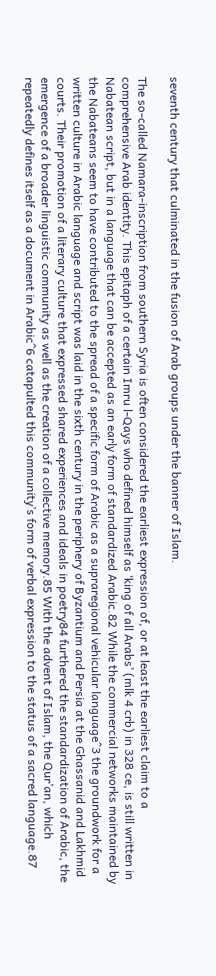seventh century that culminated in the fusion of Arab groups under the banner of Islam.

The so-called Namara-inscription from southern Syria is often considered the earliest expression of, or at least the earliest claim to a comprehensive Arab identity. This epitaph of a certain Imru l-Qays who defined himself as ‘king of all Arabs’ (mlk 4 crb) in 328 ce, is still written in Nabatean script, but in a language that can be accepted as an early form of standardized Arabic.82 While the commercial networks maintained by the Nabateans seem to have contributed to the spread of a specific form of Arabic as a supraregional vehicular language^3 the groundwork for a written culture in Arabic language and script was laid in the sixth century in the periphery of Byzantium and Persia at the Ghassanid and Lakhmid courts. Their promotion of a literary culture that expressed shared experiences and ideals in poetry84 furthered the standardization of Arabic, the emergence of a broader linguistic community as well as the creation of a collective memory.85 With the advent of Islam, the Qur’an, which repeatedly defines itself as a document in Arabic^6 catapulted this community’s form of verbal expression to the status of a sacred language.87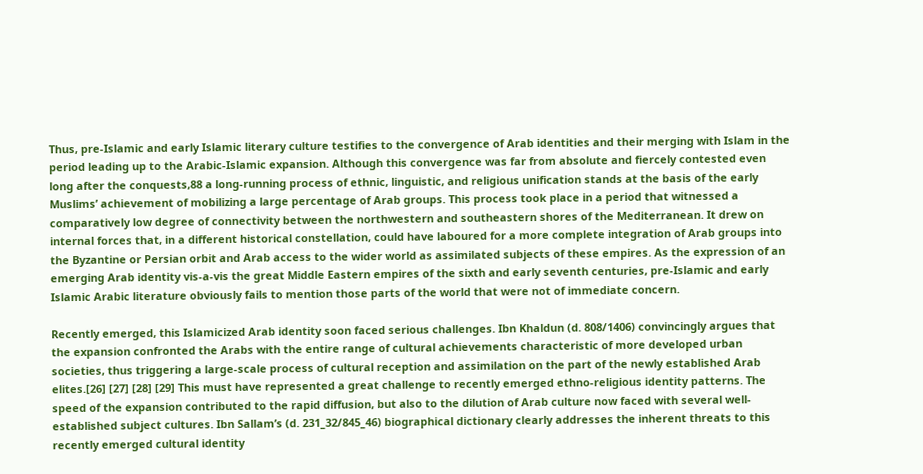Thus, pre-Islamic and early Islamic literary culture testifies to the convergence of Arab identities and their merging with Islam in the period leading up to the Arabic-Islamic expansion. Although this convergence was far from absolute and fiercely contested even long after the conquests,88 a long-running process of ethnic, linguistic, and religious unification stands at the basis of the early Muslims’ achievement of mobilizing a large percentage of Arab groups. This process took place in a period that witnessed a comparatively low degree of connectivity between the northwestern and southeastern shores of the Mediterranean. It drew on internal forces that, in a different historical constellation, could have laboured for a more complete integration of Arab groups into the Byzantine or Persian orbit and Arab access to the wider world as assimilated subjects of these empires. As the expression of an emerging Arab identity vis-a-vis the great Middle Eastern empires of the sixth and early seventh centuries, pre-Islamic and early Islamic Arabic literature obviously fails to mention those parts of the world that were not of immediate concern.

Recently emerged, this Islamicized Arab identity soon faced serious challenges. Ibn Khaldun (d. 808/1406) convincingly argues that the expansion confronted the Arabs with the entire range of cultural achievements characteristic of more developed urban societies, thus triggering a large-scale process of cultural reception and assimilation on the part of the newly established Arab elites.[26] [27] [28] [29] This must have represented a great challenge to recently emerged ethno-religious identity patterns. The speed of the expansion contributed to the rapid diffusion, but also to the dilution of Arab culture now faced with several well-established subject cultures. Ibn Sallam’s (d. 231_32/845_46) biographical dictionary clearly addresses the inherent threats to this recently emerged cultural identity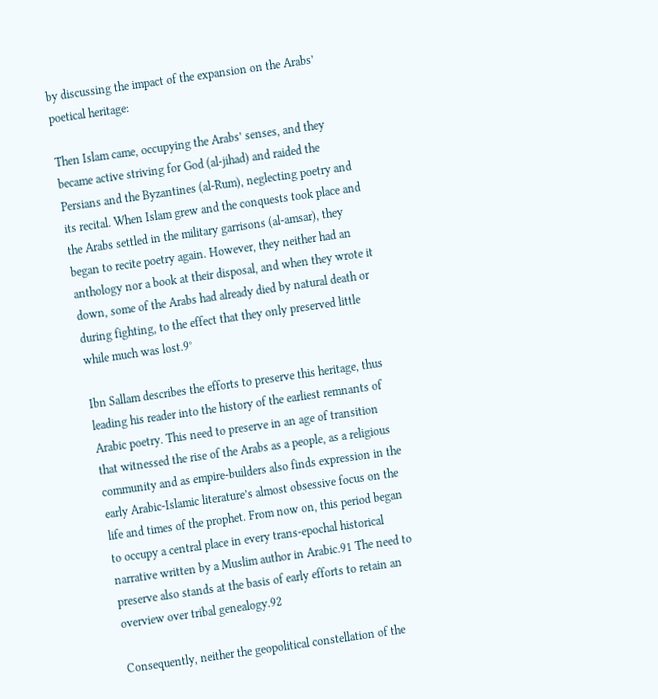by discussing the impact of the expansion on the Arabs’ poetical heritage:

Then Islam came, occupying the Arabs’ senses, and they became active striving for God (al-jihad) and raided the Persians and the Byzantines (al-Rum), neglecting poetry and its recital. When Islam grew and the conquests took place and the Arabs settled in the military garrisons (al-amsar), they began to recite poetry again. However, they neither had an anthology nor a book at their disposal, and when they wrote it down, some of the Arabs had already died by natural death or during fighting, to the effect that they only preserved little while much was lost.9°

Ibn Sallam describes the efforts to preserve this heritage, thus leading his reader into the history of the earliest remnants of Arabic poetry. This need to preserve in an age of transition that witnessed the rise of the Arabs as a people, as a religious community and as empire-builders also finds expression in the early Arabic-Islamic literature’s almost obsessive focus on the life and times of the prophet. From now on, this period began to occupy a central place in every trans-epochal historical narrative written by a Muslim author in Arabic.91 The need to preserve also stands at the basis of early efforts to retain an overview over tribal genealogy.92

Consequently, neither the geopolitical constellation of the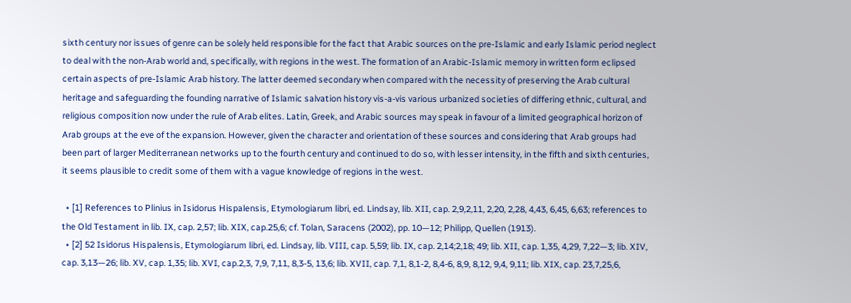sixth century nor issues of genre can be solely held responsible for the fact that Arabic sources on the pre-Islamic and early Islamic period neglect to deal with the non-Arab world and, specifically, with regions in the west. The formation of an Arabic-Islamic memory in written form eclipsed certain aspects of pre-Islamic Arab history. The latter deemed secondary when compared with the necessity of preserving the Arab cultural heritage and safeguarding the founding narrative of Islamic salvation history vis-a-vis various urbanized societies of differing ethnic, cultural, and religious composition now under the rule of Arab elites. Latin, Greek, and Arabic sources may speak in favour of a limited geographical horizon of Arab groups at the eve of the expansion. However, given the character and orientation of these sources and considering that Arab groups had been part of larger Mediterranean networks up to the fourth century and continued to do so, with lesser intensity, in the fifth and sixth centuries, it seems plausible to credit some of them with a vague knowledge of regions in the west.

  • [1] References to Plinius in Isidorus Hispalensis, Etymologiarum libri, ed. Lindsay, lib. XII, cap. 2,9,2,11, 2,20, 2,28, 4,43, 6,45, 6,63; references to the Old Testament in lib. IX, cap. 2,57; lib. XIX, cap.25,6; cf. Tolan, Saracens (2002), pp. 10—12; Philipp, Quellen (1913).
  • [2] 52 Isidorus Hispalensis, Etymologiarum libri, ed. Lindsay, lib. VIII, cap. 5,59; lib. IX, cap. 2,14;2,18; 49; lib. XII, cap. 1,35, 4,29, 7,22—3; lib. XIV, cap. 3,13—26; lib. XV, cap. 1,35; lib. XVI, cap.2,3, 7,9, 7,11, 8,3-5, 13,6; lib. XVII, cap. 7,1, 8,1-2, 8,4-6, 8,9, 8,12, 9,4, 9,11; lib. XIX, cap. 23,7,25,6,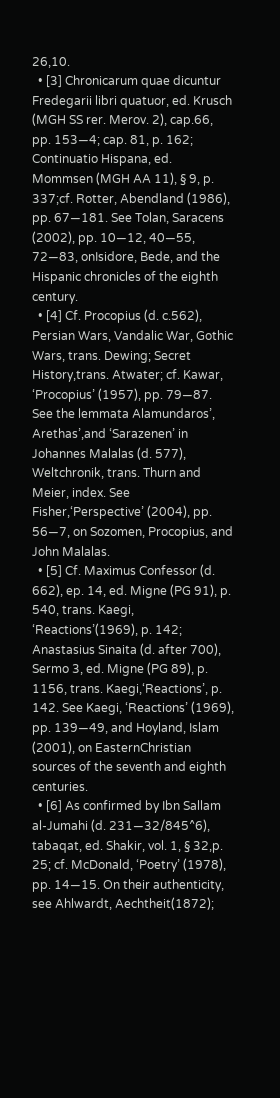26,10.
  • [3] Chronicarum quae dicuntur Fredegarii libri quatuor, ed. Krusch (MGH SS rer. Merov. 2), cap.66, pp. 153—4; cap. 81, p. 162; Continuatio Hispana, ed. Mommsen (MGH AA 11), § 9, p. 337;cf. Rotter, Abendland (1986), pp. 67—181. See Tolan, Saracens (2002), pp. 10—12, 40—55, 72—83, onIsidore, Bede, and the Hispanic chronicles of the eighth century.
  • [4] Cf. Procopius (d. c.562), Persian Wars, Vandalic War, Gothic Wars, trans. Dewing; Secret History,trans. Atwater; cf. Kawar, ‘Procopius’ (1957), pp. 79—87. See the lemmata Alamundaros’, Arethas’,and ‘Sarazenen’ in Johannes Malalas (d. 577), Weltchronik, trans. Thurn and Meier, index. See Fisher,‘Perspective’ (2004), pp. 56—7, on Sozomen, Procopius, and John Malalas.
  • [5] Cf. Maximus Confessor (d. 662), ep. 14, ed. Migne (PG 91), p. 540, trans. Kaegi, ‘Reactions’(1969), p. 142; Anastasius Sinaita (d. after 700), Sermo 3, ed. Migne (PG 89), p. 1156, trans. Kaegi,‘Reactions’, p. 142. See Kaegi, ‘Reactions’ (1969), pp. 139—49, and Hoyland, Islam (2001), on EasternChristian sources of the seventh and eighth centuries.
  • [6] As confirmed by Ibn Sallam al-Jumahi (d. 231—32/845^6), tabaqat, ed. Shakir, vol. 1, § 32,p. 25; cf. McDonald, ‘Poetry’ (1978), pp. 14—15. On their authenticity, see Ahlwardt, Aechtheit(1872);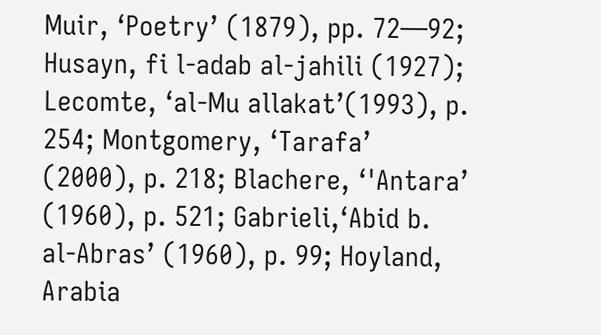Muir, ‘Poetry’ (1879), pp. 72—92; Husayn, fi l-adab al-jahili (1927); Lecomte, ‘al-Mu allakat’(1993), p. 254; Montgomery, ‘Tarafa’ (2000), p. 218; Blachere, ‘'Antara’ (1960), p. 521; Gabrieli,‘Abid b. al-Abras’ (1960), p. 99; Hoyland, Arabia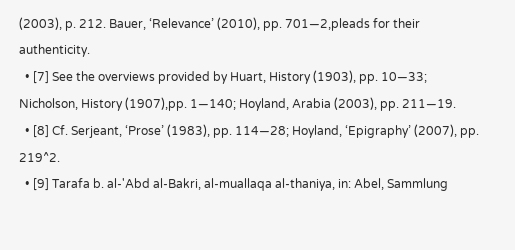(2003), p. 212. Bauer, ‘Relevance’ (2010), pp. 701—2,pleads for their authenticity.
  • [7] See the overviews provided by Huart, History (1903), pp. 10—33; Nicholson, History (1907),pp. 1—140; Hoyland, Arabia (2003), pp. 211—19.
  • [8] Cf. Serjeant, ‘Prose’ (1983), pp. 114—28; Hoyland, ‘Epigraphy’ (2007), pp. 219^2.
  • [9] Tarafa b. al-'Abd al-Bakri, al-muallaqa al-thaniya, in: Abel, Sammlung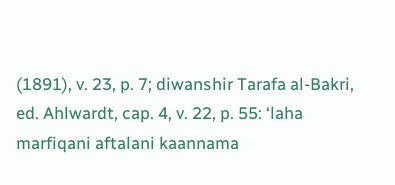(1891), v. 23, p. 7; diwanshir Tarafa al-Bakri, ed. Ahlwardt, cap. 4, v. 22, p. 55: ‘laha marfiqani aftalani kaannama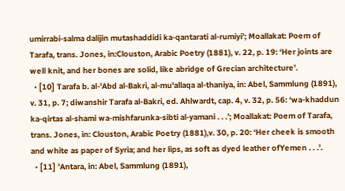umirrabi-salma dalijin mutashaddidi ka-qantarati al-rumiyi’; Moallakat: Poem of Tarafa, trans. Jones, in:Clouston, Arabic Poetry (1881), v. 22, p. 19: ‘Her joints are well knit, and her bones are solid, like abridge of Grecian architecture’.
  • [10] Tarafa b. al-'Abd al-Bakri, al-mu'allaqa al-thaniya, in: Abel, Sammlung (1891), v. 31, p. 7; diwanshir Tarafa al-Bakri, ed. Ahlwardt, cap. 4, v. 32, p. 56: ‘wa-khaddun ka-qirtas al-shami wa-mishfarunka-sibti al-yamani . . .’; Moallakat: Poem of Tarafa, trans. Jones, in: Clouston, Arabic Poetry (1881),v. 30, p. 20: ‘Her cheek is smooth and white as paper of Syria; and her lips, as soft as dyed leather ofYemen . . .’.
  • [11] 'Antara, in: Abel, Sammlung (1891),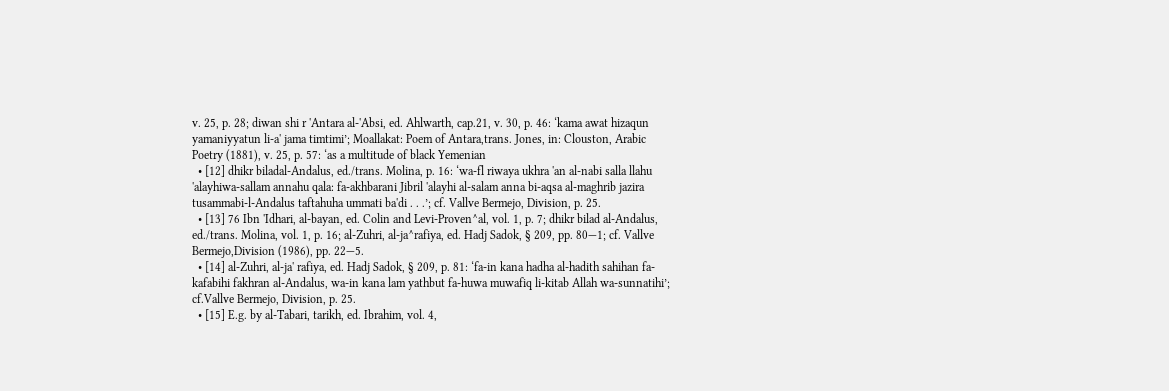v. 25, p. 28; diwan shi r 'Antara al-'Absi, ed. Ahlwarth, cap.21, v. 30, p. 46: ‘kama awat hizaqun yamaniyyatun li-a' jama timtimi’; Moallakat: Poem of Antara,trans. Jones, in: Clouston, Arabic Poetry (1881), v. 25, p. 57: ‘as a multitude of black Yemenian
  • [12] dhikr biladal-Andalus, ed./trans. Molina, p. 16: ‘wa-fl riwaya ukhra 'an al-nabi salla llahu 'alayhiwa-sallam annahu qala: fa-akhbarani Jibril 'alayhi al-salam anna bi-aqsa al-maghrib jazira tusammabi-l-Andalus taftahuha ummati ba'di . . .’; cf. Vallve Bermejo, Division, p. 25.
  • [13] 76 Ibn 'Idhari, al-bayan, ed. Colin and Levi-Proven^al, vol. 1, p. 7; dhikr bilad al-Andalus, ed./trans. Molina, vol. 1, p. 16; al-Zuhri, al-ja^rafiya, ed. Hadj Sadok, § 209, pp. 80—1; cf. Vallve Bermejo,Division (1986), pp. 22—5.
  • [14] al-Zuhri, al-ja' rafiya, ed. Hadj Sadok, § 209, p. 81: ‘fa-in kana hadha al-hadith sahihan fa-kafabihi fakhran al-Andalus, wa-in kana lam yathbut fa-huwa muwafiq li-kitab Allah wa-sunnatihi’; cf.Vallve Bermejo, Division, p. 25.
  • [15] E.g. by al-Tabari, tarikh, ed. Ibrahim, vol. 4,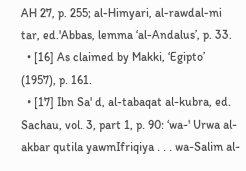AH 27, p. 255; al-Himyari, al-rawdal-mi tar, ed.'Abbas, lemma ‘al-Andalus’, p. 33.
  • [16] As claimed by Makki, ‘Egipto’ (1957), p. 161.
  • [17] Ibn Sa' d, al-tabaqat al-kubra, ed. Sachau, vol. 3, part 1, p. 90: ‘wa-' Urwa al-akbar qutila yawmIfriqiya . . . wa-Salim al-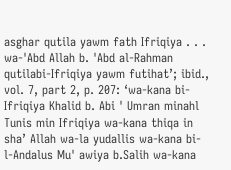asghar qutila yawm fath Ifriqiya . . . wa-'Abd Allah b. 'Abd al-Rahman qutilabi-Ifriqiya yawm futihat’; ibid., vol. 7, part 2, p. 207: ‘wa-kana bi-Ifriqiya Khalid b. Abi ' Umran minahl Tunis min Ifriqiya wa-kana thiqa in sha’ Allah wa-la yudallis wa-kana bi-l-Andalus Mu' awiya b.Salih wa-kana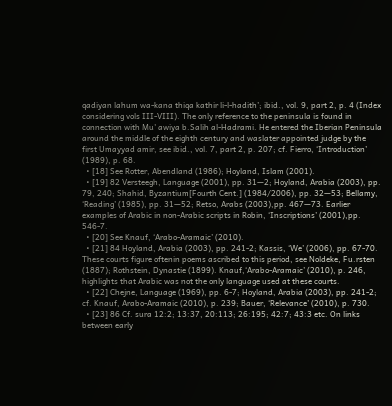qadiyan lahum wa-kana thiqa kathir li-l-hadith’; ibid., vol. 9, part 2, p. 4 (Index considering vols III-VIII). The only reference to the peninsula is found in connection with Mu' awiya b.Salih al-Hadrami. He entered the Iberian Peninsula around the middle of the eighth century and waslater appointed judge by the first Umayyad amir, see ibid., vol. 7, part 2, p. 207; cf. Fierro, ‘Introduction’ (1989), p. 68.
  • [18] See Rotter, Abendland (1986); Hoyland, Islam (2001).
  • [19] 82 Versteegh, Language (2001), pp. 31—2; Hoyland, Arabia (2003), pp. 79, 240; Shahid, Byzantium[Fourth Cent.] (1984/2006), pp. 32—53; Bellamy, ‘Reading’ (1985), pp. 31—52; Retso, Arabs (2003),pp. 467—73. Earlier examples of Arabic in non-Arabic scripts in Robin, ‘Inscriptions’ (2001),pp. 546-7.
  • [20] See Knauf, ‘Arabo-Aramaic’ (2010).
  • [21] 84 Hoyland, Arabia (2003), pp. 241-2; Kassis, ‘We’ (2006), pp. 67-70. These courts figure oftenin poems ascribed to this period, see Noldeke, Fu.rsten (1887); Rothstein, Dynastie (1899). Knauf,‘Arabo-Aramaic’ (2010), p. 246, highlights that Arabic was not the only language used at these courts.
  • [22] Chejne, Language (1969), pp. 6-7; Hoyland, Arabia (2003), pp. 241-2; cf. Knauf, Arabo-Aramaic (2010), p. 239; Bauer, ‘Relevance’ (2010), p. 730.
  • [23] 86 Cf. sura 12:2; 13:37, 20:113; 26:195; 42:7; 43:3 etc. On links between early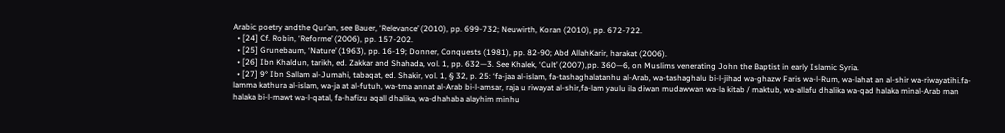Arabic poetry andthe Qur’an, see Bauer, ‘Relevance’ (2010), pp. 699-732; Neuwirth, Koran (2010), pp. 672-722.
  • [24] Cf. Robin, ‘Reforme’ (2006), pp. 157-202.
  • [25] Grunebaum, ‘Nature’ (1963), pp. 16-19; Donner, Conquests (1981), pp. 82-90; Abd AllahKarir, harakat (2006).
  • [26] Ibn Khaldun, tarikh, ed. Zakkar and Shahada, vol. 1, pp. 632—3. See Khalek, ‘Cult’ (2007),pp. 360—6, on Muslims venerating John the Baptist in early Islamic Syria.
  • [27] 9° Ibn Sallam al-Jumahi, tabaqat, ed. Shakir, vol. 1, § 32, p. 25: ‘fa-jaa al-islam, fa-tashaghalatanhu al-Arab, wa-tashaghalu bi-l-jihad wa-ghazw Faris wa-l-Rum, wa-lahat an al-shir wa-riwayatihi.fa-lamma kathura al-islam, wa-ja at al-futuh, wa-tma annat al-Arab bi-l-amsar, raja u riwayat al-shir,fa-lam yaulu ila diwan mudawwan wa-la kitab / maktub, wa-allafu dhalika wa-qad halaka minal-Arab man halaka bi-l-mawt wa-l-qatal, fa-hafizu aqall dhalika, wa-dhahaba alayhim minhu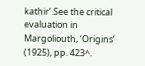kathir’.See the critical evaluation in Margoliouth, ‘Origins’ (1925), pp. 423^.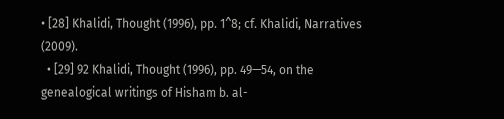• [28] Khalidi, Thought (1996), pp. 1^8; cf. Khalidi, Narratives (2009).
  • [29] 92 Khalidi, Thought (1996), pp. 49—54, on the genealogical writings of Hisham b. al-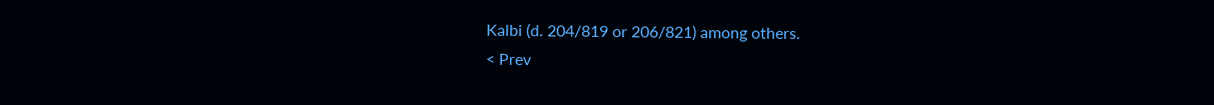Kalbi (d. 204/819 or 206/821) among others.
< Prev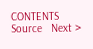CONTENTS   Source   Next >